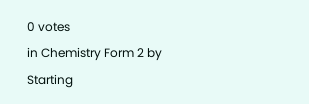0 votes
in Chemistry Form 2 by
Starting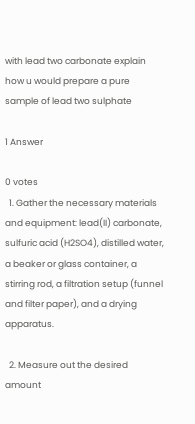with lead two carbonate explain how u would prepare a pure sample of lead two sulphate

1 Answer

0 votes
  1. Gather the necessary materials and equipment: lead(II) carbonate, sulfuric acid (H2SO4), distilled water, a beaker or glass container, a stirring rod, a filtration setup (funnel and filter paper), and a drying apparatus.

  2. Measure out the desired amount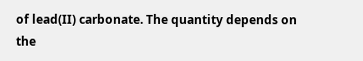of lead(II) carbonate. The quantity depends on the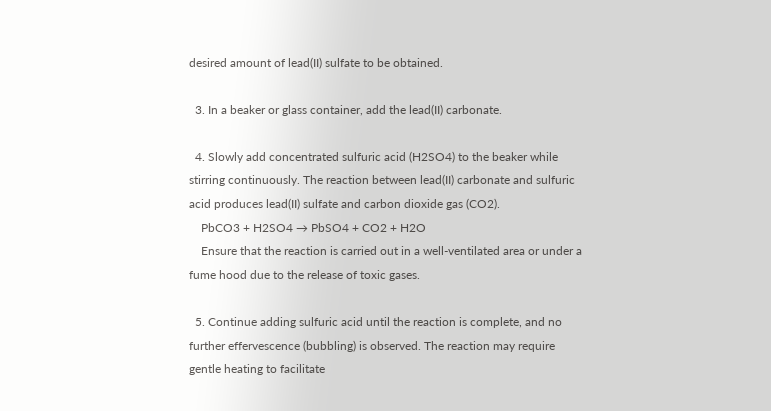desired amount of lead(II) sulfate to be obtained.

  3. In a beaker or glass container, add the lead(II) carbonate.

  4. Slowly add concentrated sulfuric acid (H2SO4) to the beaker while stirring continuously. The reaction between lead(II) carbonate and sulfuric acid produces lead(II) sulfate and carbon dioxide gas (CO2).
    PbCO3 + H2SO4 → PbSO4 + CO2 + H2O
    Ensure that the reaction is carried out in a well-ventilated area or under a fume hood due to the release of toxic gases.

  5. Continue adding sulfuric acid until the reaction is complete, and no further effervescence (bubbling) is observed. The reaction may require gentle heating to facilitate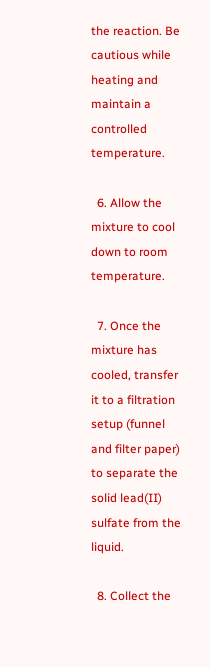the reaction. Be cautious while heating and maintain a controlled temperature.

  6. Allow the mixture to cool down to room temperature.

  7. Once the mixture has cooled, transfer it to a filtration setup (funnel and filter paper) to separate the solid lead(II) sulfate from the liquid.

  8. Collect the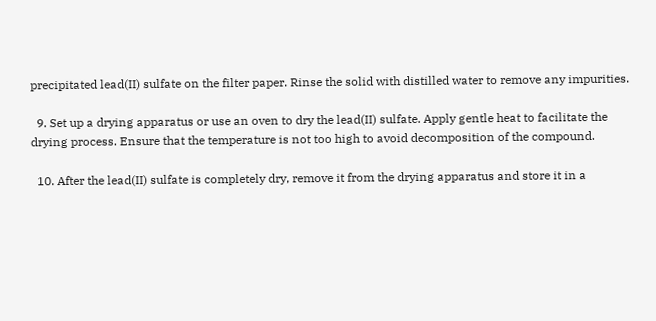precipitated lead(II) sulfate on the filter paper. Rinse the solid with distilled water to remove any impurities.

  9. Set up a drying apparatus or use an oven to dry the lead(II) sulfate. Apply gentle heat to facilitate the drying process. Ensure that the temperature is not too high to avoid decomposition of the compound.

  10. After the lead(II) sulfate is completely dry, remove it from the drying apparatus and store it in a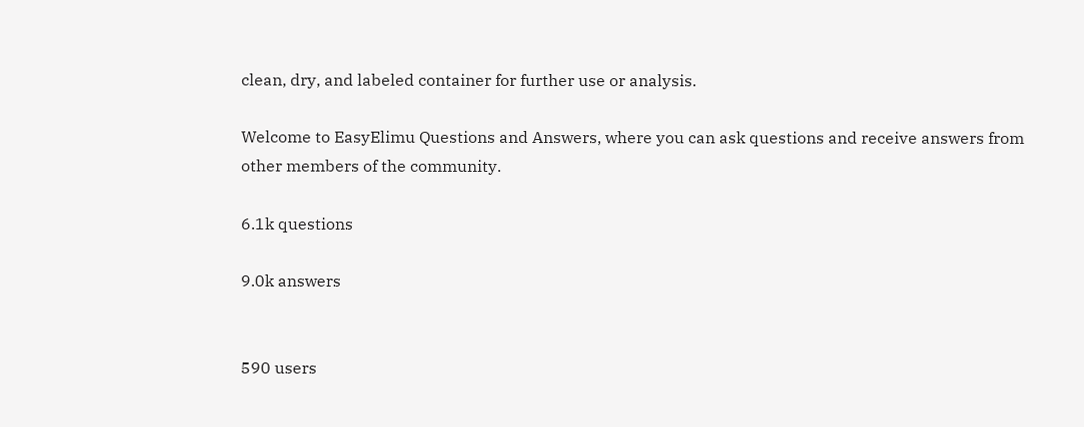clean, dry, and labeled container for further use or analysis.

Welcome to EasyElimu Questions and Answers, where you can ask questions and receive answers from other members of the community.

6.1k questions

9.0k answers


590 users